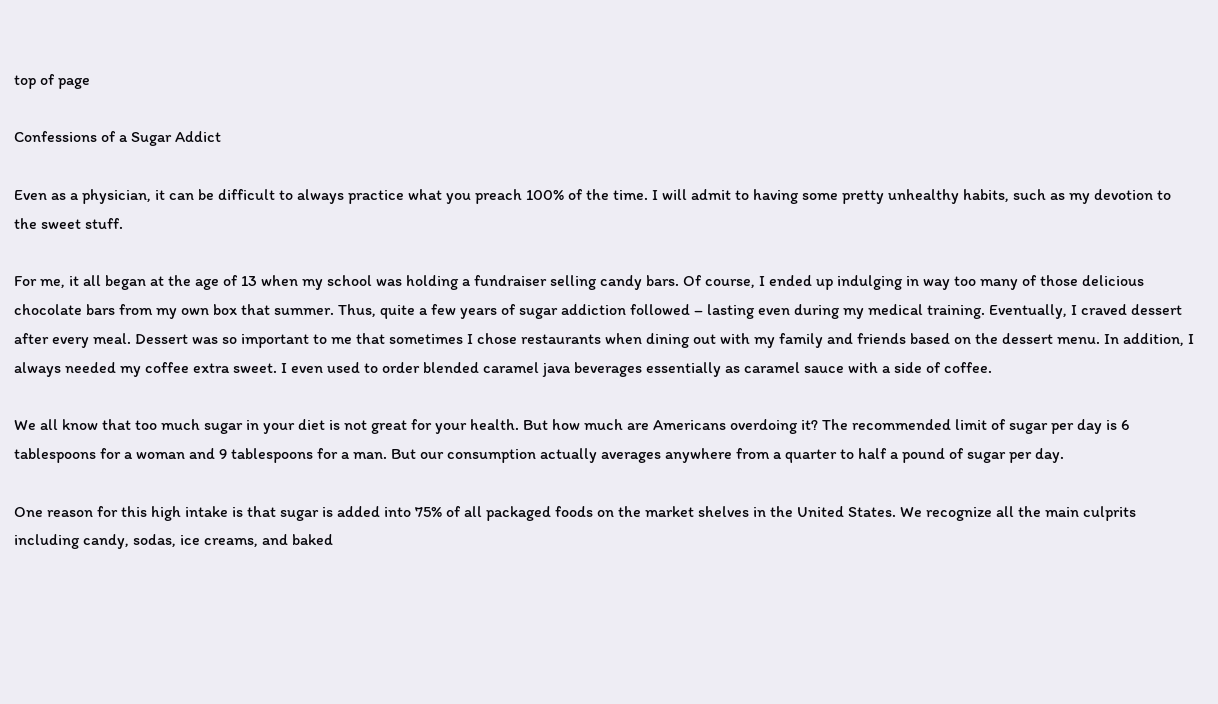top of page

Confessions of a Sugar Addict

Even as a physician, it can be difficult to always practice what you preach 100% of the time. I will admit to having some pretty unhealthy habits, such as my devotion to the sweet stuff.

For me, it all began at the age of 13 when my school was holding a fundraiser selling candy bars. Of course, I ended up indulging in way too many of those delicious chocolate bars from my own box that summer. Thus, quite a few years of sugar addiction followed – lasting even during my medical training. Eventually, I craved dessert after every meal. Dessert was so important to me that sometimes I chose restaurants when dining out with my family and friends based on the dessert menu. In addition, I always needed my coffee extra sweet. I even used to order blended caramel java beverages essentially as caramel sauce with a side of coffee.

We all know that too much sugar in your diet is not great for your health. But how much are Americans overdoing it? The recommended limit of sugar per day is 6 tablespoons for a woman and 9 tablespoons for a man. But our consumption actually averages anywhere from a quarter to half a pound of sugar per day.

One reason for this high intake is that sugar is added into 75% of all packaged foods on the market shelves in the United States. We recognize all the main culprits including candy, sodas, ice creams, and baked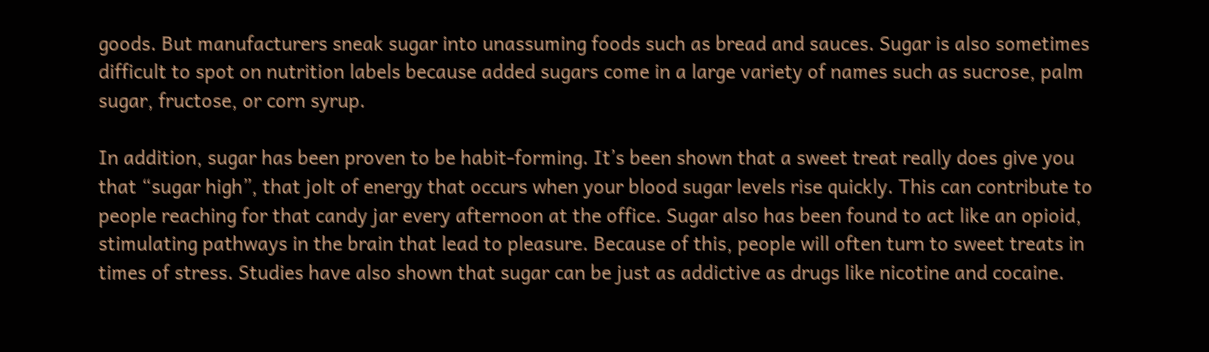goods. But manufacturers sneak sugar into unassuming foods such as bread and sauces. Sugar is also sometimes difficult to spot on nutrition labels because added sugars come in a large variety of names such as sucrose, palm sugar, fructose, or corn syrup.

In addition, sugar has been proven to be habit-forming. It’s been shown that a sweet treat really does give you that “sugar high”, that jolt of energy that occurs when your blood sugar levels rise quickly. This can contribute to people reaching for that candy jar every afternoon at the office. Sugar also has been found to act like an opioid, stimulating pathways in the brain that lead to pleasure. Because of this, people will often turn to sweet treats in times of stress. Studies have also shown that sugar can be just as addictive as drugs like nicotine and cocaine.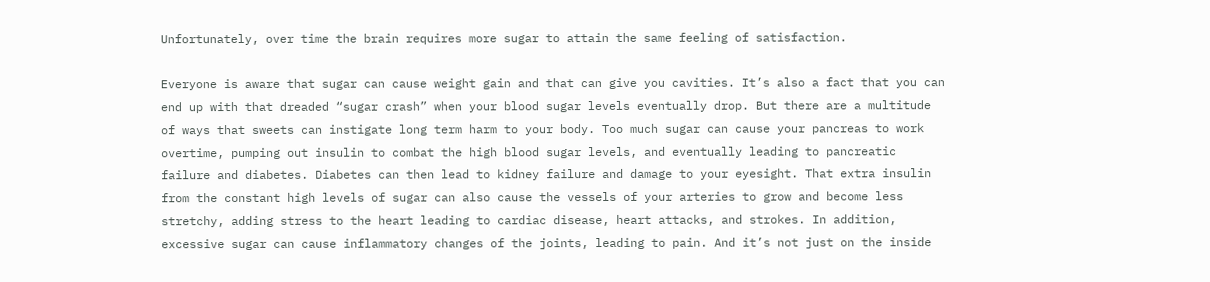Unfortunately, over time the brain requires more sugar to attain the same feeling of satisfaction.

Everyone is aware that sugar can cause weight gain and that can give you cavities. It’s also a fact that you can end up with that dreaded “sugar crash” when your blood sugar levels eventually drop. But there are a multitude of ways that sweets can instigate long term harm to your body. Too much sugar can cause your pancreas to work overtime, pumping out insulin to combat the high blood sugar levels, and eventually leading to pancreatic failure and diabetes. Diabetes can then lead to kidney failure and damage to your eyesight. That extra insulin from the constant high levels of sugar can also cause the vessels of your arteries to grow and become less stretchy, adding stress to the heart leading to cardiac disease, heart attacks, and strokes. In addition, excessive sugar can cause inflammatory changes of the joints, leading to pain. And it’s not just on the inside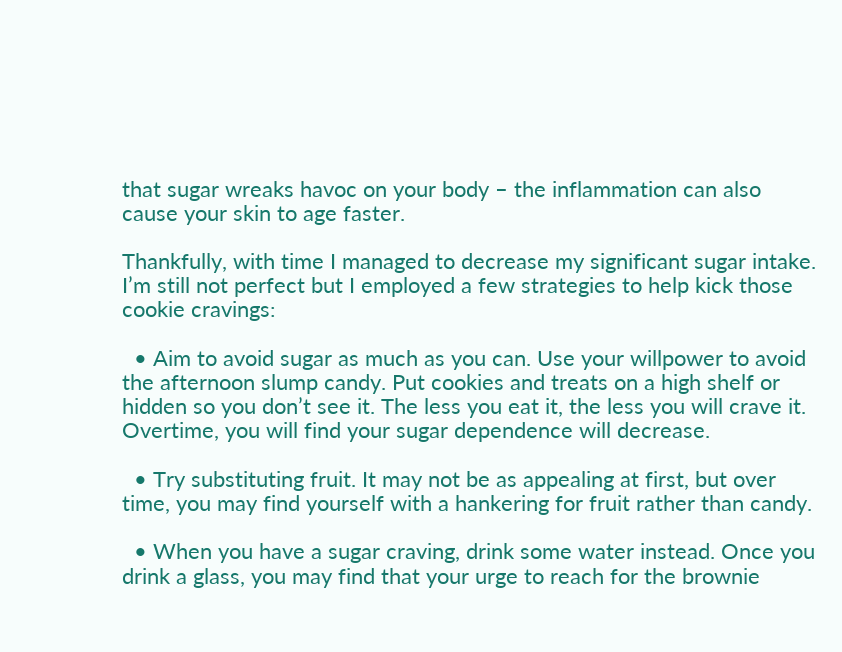that sugar wreaks havoc on your body – the inflammation can also cause your skin to age faster.

Thankfully, with time I managed to decrease my significant sugar intake. I’m still not perfect but I employed a few strategies to help kick those cookie cravings:

  • Aim to avoid sugar as much as you can. Use your willpower to avoid the afternoon slump candy. Put cookies and treats on a high shelf or hidden so you don’t see it. The less you eat it, the less you will crave it. Overtime, you will find your sugar dependence will decrease.

  • Try substituting fruit. It may not be as appealing at first, but over time, you may find yourself with a hankering for fruit rather than candy.

  • When you have a sugar craving, drink some water instead. Once you drink a glass, you may find that your urge to reach for the brownie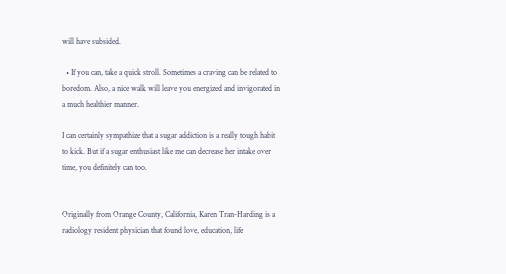will have subsided.

  • If you can, take a quick stroll. Sometimes a craving can be related to boredom. Also, a nice walk will leave you energized and invigorated in a much healthier manner.

I can certainly sympathize that a sugar addiction is a really tough habit to kick. But if a sugar enthusiast like me can decrease her intake over time, you definitely can too.


Originally from Orange County, California, Karen Tran-Harding is a radiology resident physician that found love, education, life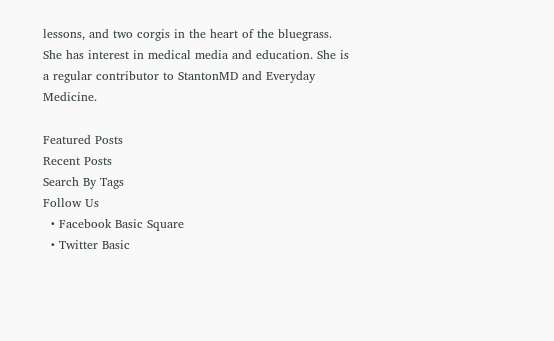lessons, and two corgis in the heart of the bluegrass. She has interest in medical media and education. She is a regular contributor to StantonMD and Everyday Medicine.

Featured Posts
Recent Posts
Search By Tags
Follow Us
  • Facebook Basic Square
  • Twitter Basic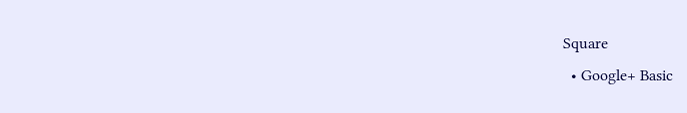Square
  • Google+ Basic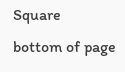Square
bottom of page